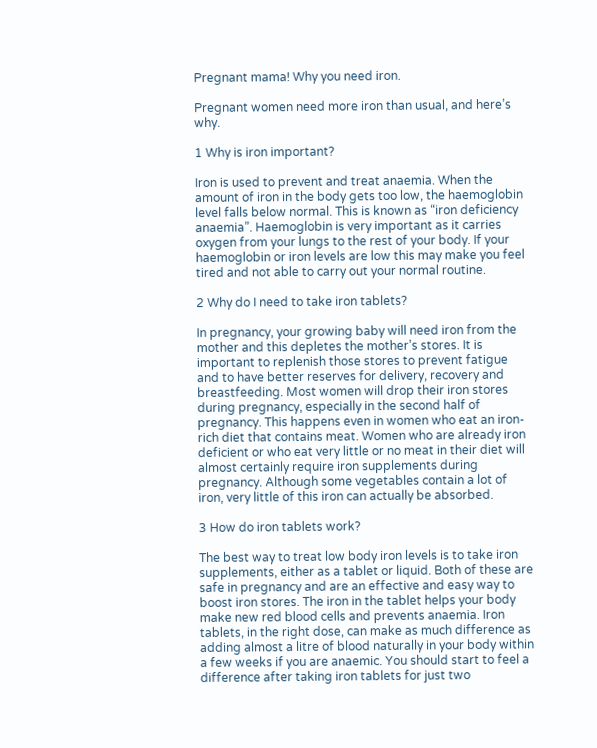Pregnant mama! Why you need iron.

Pregnant women need more iron than usual, and here’s why.

1 Why is iron important?

Iron is used to prevent and treat anaemia. When the amount of iron in the body gets too low, the haemoglobin level falls below normal. This is known as “iron deficiency anaemia”. Haemoglobin is very important as it carries oxygen from your lungs to the rest of your body. If your haemoglobin or iron levels are low this may make you feel tired and not able to carry out your normal routine.

2 Why do I need to take iron tablets?

In pregnancy, your growing baby will need iron from the mother and this depletes the mother’s stores. It is important to replenish those stores to prevent fatigue and to have better reserves for delivery, recovery and breastfeeding. Most women will drop their iron stores during pregnancy, especially in the second half of pregnancy. This happens even in women who eat an iron-rich diet that contains meat. Women who are already iron deficient or who eat very little or no meat in their diet will almost certainly require iron supplements during pregnancy. Although some vegetables contain a lot of iron, very little of this iron can actually be absorbed.

3 How do iron tablets work?

The best way to treat low body iron levels is to take iron supplements, either as a tablet or liquid. Both of these are safe in pregnancy and are an effective and easy way to boost iron stores. The iron in the tablet helps your body make new red blood cells and prevents anaemia. Iron tablets, in the right dose, can make as much difference as adding almost a litre of blood naturally in your body within a few weeks if you are anaemic. You should start to feel a difference after taking iron tablets for just two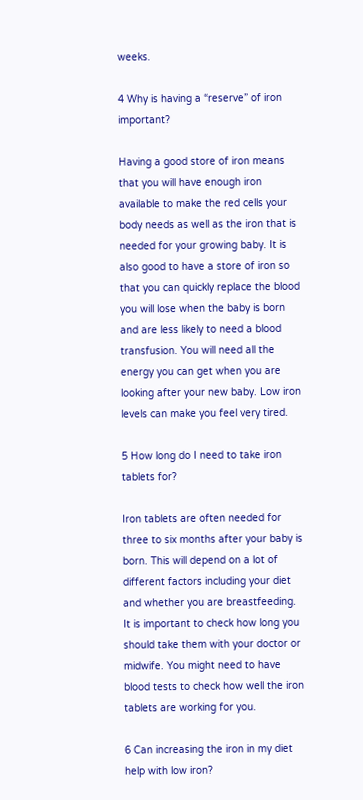weeks.

4 Why is having a “reserve” of iron important?

Having a good store of iron means that you will have enough iron available to make the red cells your body needs as well as the iron that is needed for your growing baby. It is also good to have a store of iron so that you can quickly replace the blood you will lose when the baby is born and are less likely to need a blood transfusion. You will need all the energy you can get when you are looking after your new baby. Low iron levels can make you feel very tired.

5 How long do I need to take iron tablets for?

Iron tablets are often needed for three to six months after your baby is born. This will depend on a lot of different factors including your diet and whether you are breastfeeding. It is important to check how long you should take them with your doctor or midwife. You might need to have blood tests to check how well the iron tablets are working for you.

6 Can increasing the iron in my diet help with low iron?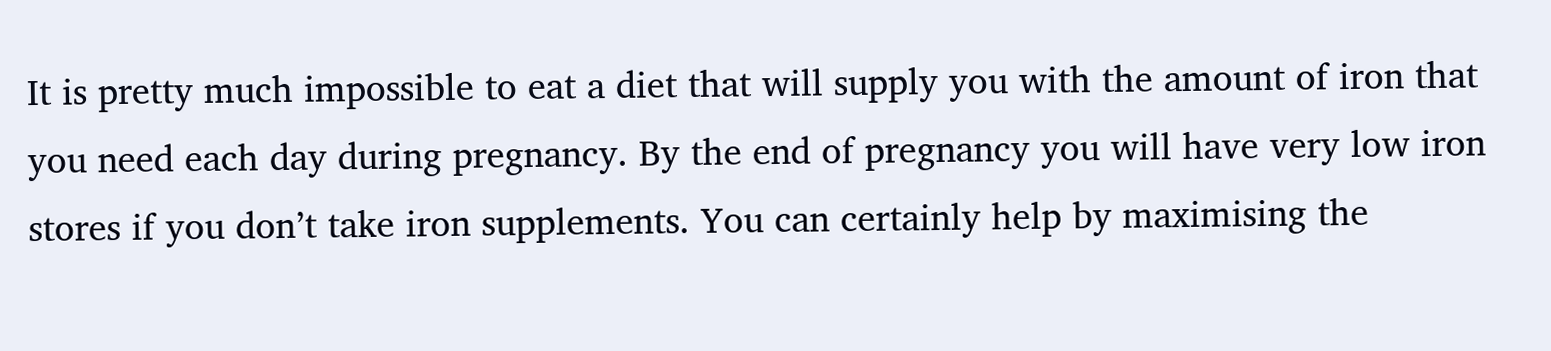It is pretty much impossible to eat a diet that will supply you with the amount of iron that you need each day during pregnancy. By the end of pregnancy you will have very low iron stores if you don’t take iron supplements. You can certainly help by maximising the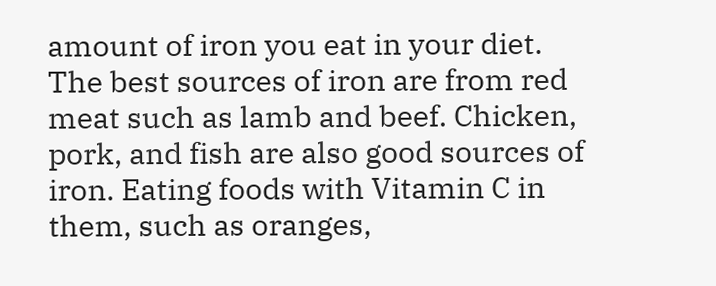amount of iron you eat in your diet. The best sources of iron are from red meat such as lamb and beef. Chicken, pork, and fish are also good sources of iron. Eating foods with Vitamin C in them, such as oranges,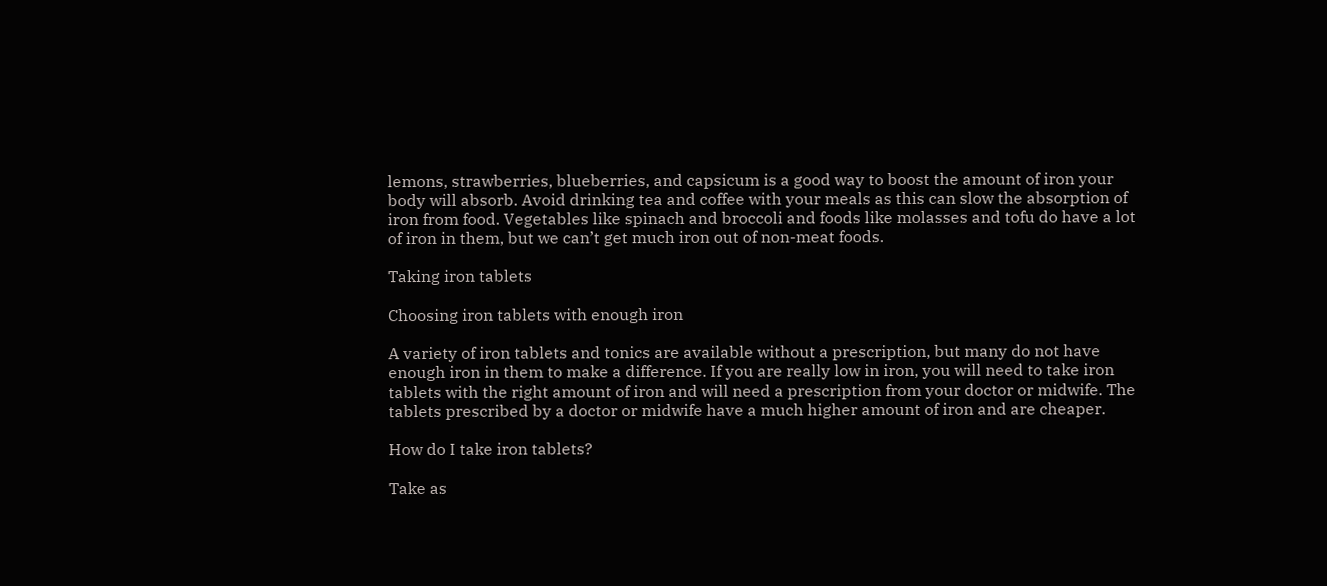lemons, strawberries, blueberries, and capsicum is a good way to boost the amount of iron your body will absorb. Avoid drinking tea and coffee with your meals as this can slow the absorption of iron from food. Vegetables like spinach and broccoli and foods like molasses and tofu do have a lot of iron in them, but we can’t get much iron out of non-meat foods.

Taking iron tablets

Choosing iron tablets with enough iron

A variety of iron tablets and tonics are available without a prescription, but many do not have enough iron in them to make a difference. If you are really low in iron, you will need to take iron tablets with the right amount of iron and will need a prescription from your doctor or midwife. The tablets prescribed by a doctor or midwife have a much higher amount of iron and are cheaper.

How do I take iron tablets?

Take as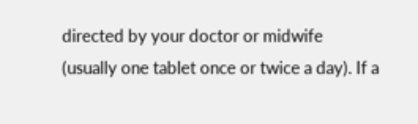directed by your doctor or midwife (usually one tablet once or twice a day). If a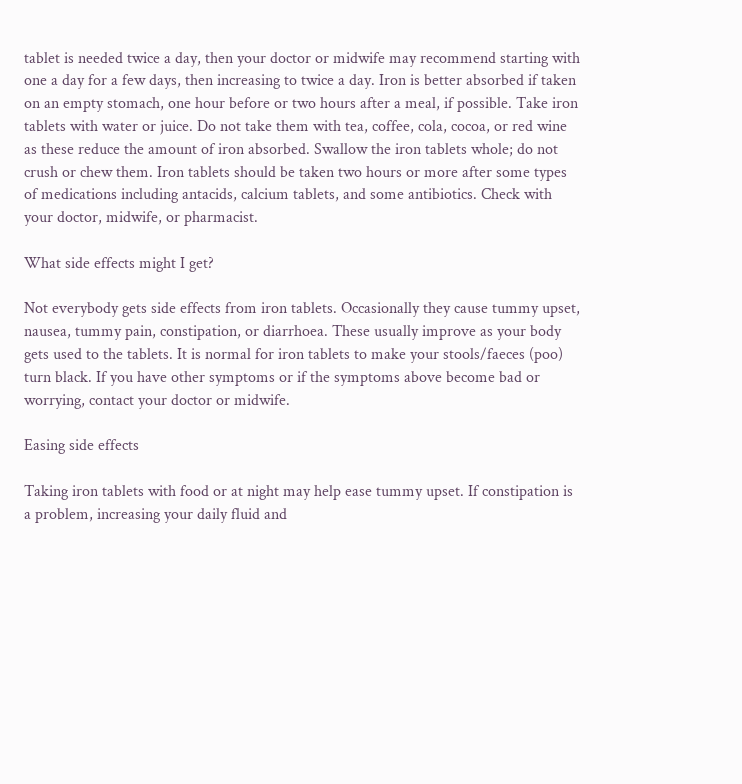tablet is needed twice a day, then your doctor or midwife may recommend starting with one a day for a few days, then increasing to twice a day. Iron is better absorbed if taken on an empty stomach, one hour before or two hours after a meal, if possible. Take iron tablets with water or juice. Do not take them with tea, coffee, cola, cocoa, or red wine as these reduce the amount of iron absorbed. Swallow the iron tablets whole; do not crush or chew them. Iron tablets should be taken two hours or more after some types of medications including antacids, calcium tablets, and some antibiotics. Check with your doctor, midwife, or pharmacist.

What side effects might I get?

Not everybody gets side effects from iron tablets. Occasionally they cause tummy upset, nausea, tummy pain, constipation, or diarrhoea. These usually improve as your body gets used to the tablets. It is normal for iron tablets to make your stools/faeces (poo) turn black. If you have other symptoms or if the symptoms above become bad or worrying, contact your doctor or midwife.

Easing side effects

Taking iron tablets with food or at night may help ease tummy upset. If constipation is a problem, increasing your daily fluid and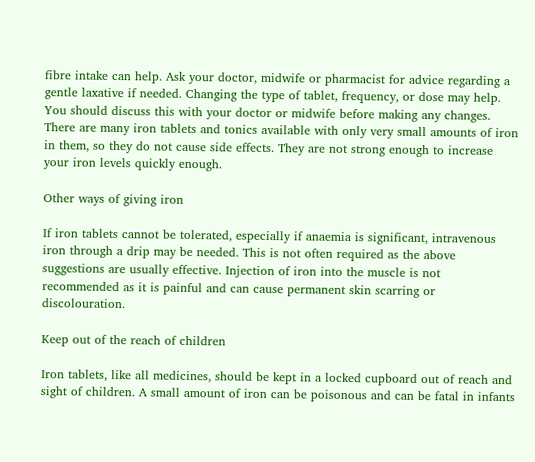fibre intake can help. Ask your doctor, midwife or pharmacist for advice regarding a gentle laxative if needed. Changing the type of tablet, frequency, or dose may help. You should discuss this with your doctor or midwife before making any changes. There are many iron tablets and tonics available with only very small amounts of iron in them, so they do not cause side effects. They are not strong enough to increase your iron levels quickly enough.

Other ways of giving iron

If iron tablets cannot be tolerated, especially if anaemia is significant, intravenous iron through a drip may be needed. This is not often required as the above suggestions are usually effective. Injection of iron into the muscle is not recommended as it is painful and can cause permanent skin scarring or discolouration.

Keep out of the reach of children

Iron tablets, like all medicines, should be kept in a locked cupboard out of reach and sight of children. A small amount of iron can be poisonous and can be fatal in infants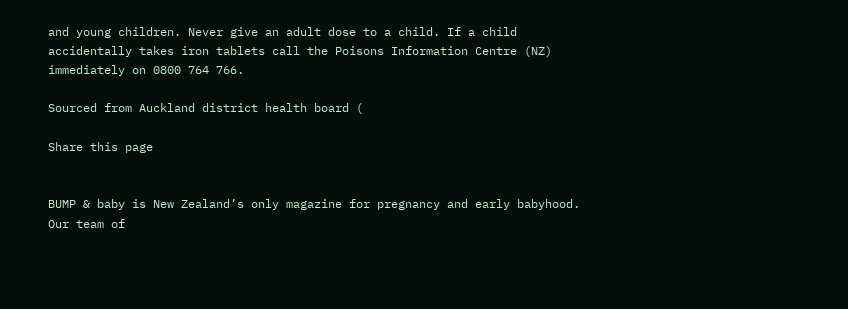and young children. Never give an adult dose to a child. If a child accidentally takes iron tablets call the Poisons Information Centre (NZ) immediately on 0800 764 766.

Sourced from Auckland district health board (

Share this page


BUMP & baby is New Zealand’s only magazine for pregnancy and early babyhood. Our team of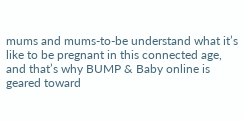mums and mums-to-be understand what it’s like to be pregnant in this connected age, and that’s why BUMP & Baby online is geared toward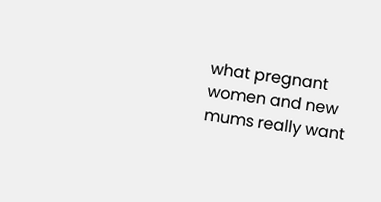what pregnant women and new mums really want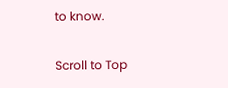to know.

Scroll to Top